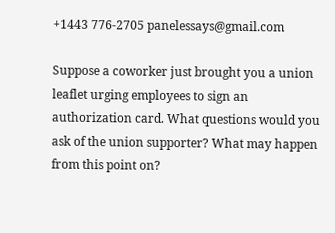+1443 776-2705 panelessays@gmail.com

Suppose a coworker just brought you a union leaflet urging employees to sign an authorization card. What questions would you ask of the union supporter? What may happen from this point on?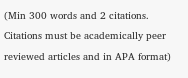(Min 300 words and 2 citations. Citations must be academically peer reviewed articles and in APA format)